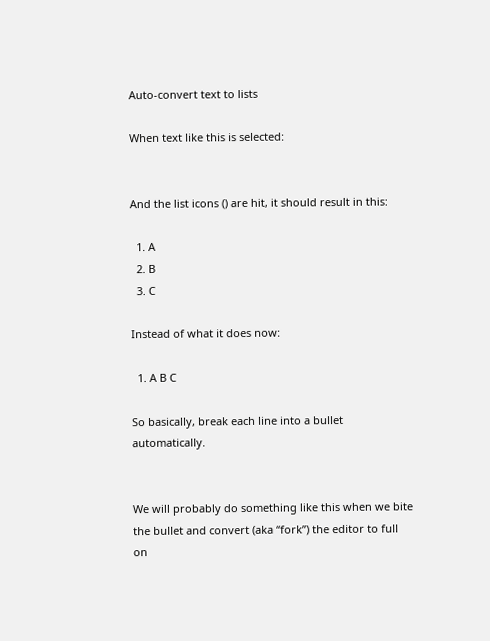Auto-convert text to lists

When text like this is selected:


And the list icons () are hit, it should result in this:

  1. A
  2. B
  3. C

Instead of what it does now:

  1. A B C

So basically, break each line into a bullet automatically.


We will probably do something like this when we bite the bullet and convert (aka “fork”) the editor to full on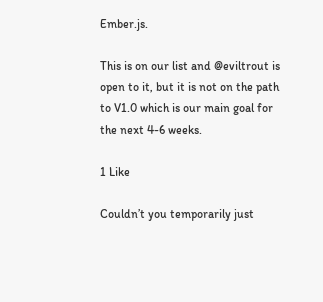Ember.js.

This is on our list and @eviltrout is open to it, but it is not on the path to V1.0 which is our main goal for the next 4-6 weeks.

1 Like

Couldn’t you temporarily just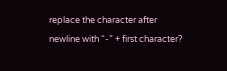replace the character after newline with “-” + first character?